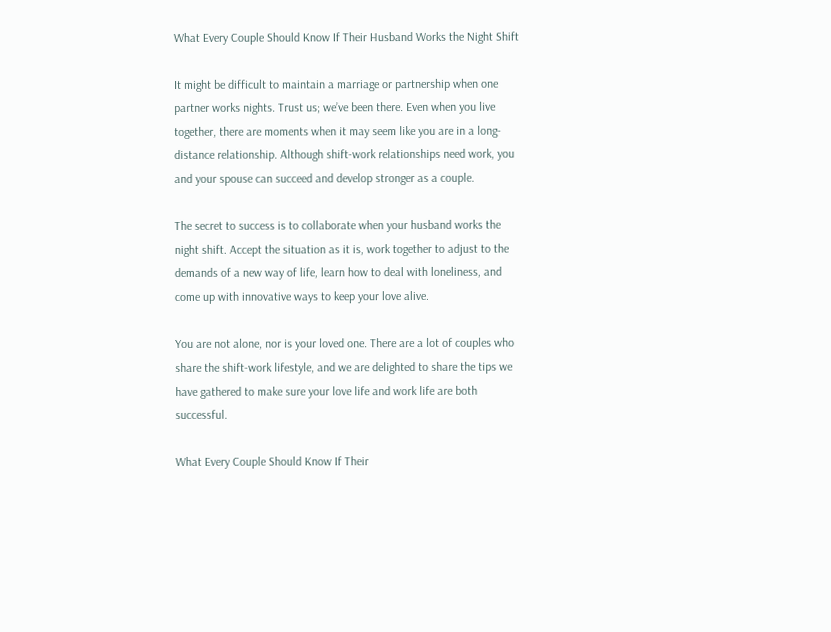What Every Couple Should Know If Their Husband Works the Night Shift

It might be difficult to maintain a marriage or partnership when one partner works nights. Trust us; we’ve been there. Even when you live together, there are moments when it may seem like you are in a long-distance relationship. Although shift-work relationships need work, you and your spouse can succeed and develop stronger as a couple.

The secret to success is to collaborate when your husband works the night shift. Accept the situation as it is, work together to adjust to the demands of a new way of life, learn how to deal with loneliness, and come up with innovative ways to keep your love alive.

You are not alone, nor is your loved one. There are a lot of couples who share the shift-work lifestyle, and we are delighted to share the tips we have gathered to make sure your love life and work life are both successful.

What Every Couple Should Know If Their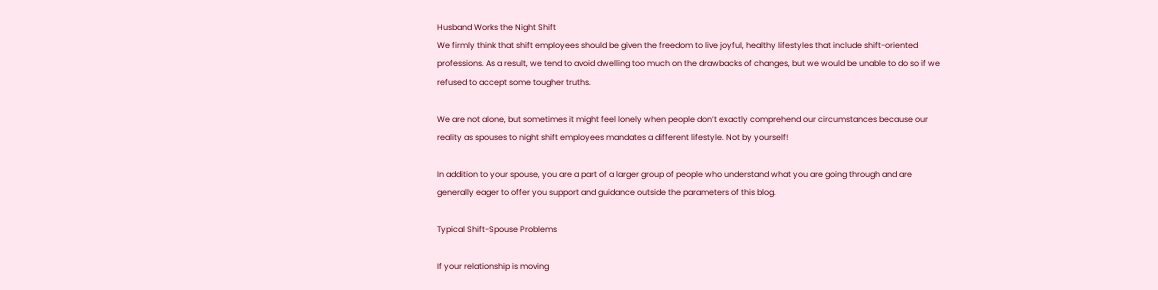Husband Works the Night Shift
We firmly think that shift employees should be given the freedom to live joyful, healthy lifestyles that include shift-oriented professions. As a result, we tend to avoid dwelling too much on the drawbacks of changes, but we would be unable to do so if we refused to accept some tougher truths.

We are not alone, but sometimes it might feel lonely when people don’t exactly comprehend our circumstances because our reality as spouses to night shift employees mandates a different lifestyle. Not by yourself!

In addition to your spouse, you are a part of a larger group of people who understand what you are going through and are generally eager to offer you support and guidance outside the parameters of this blog.

Typical Shift-Spouse Problems

If your relationship is moving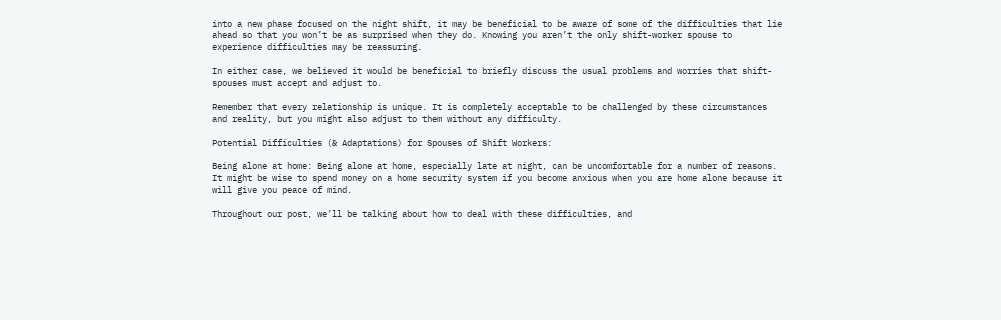into a new phase focused on the night shift, it may be beneficial to be aware of some of the difficulties that lie ahead so that you won’t be as surprised when they do. Knowing you aren’t the only shift-worker spouse to experience difficulties may be reassuring.

In either case, we believed it would be beneficial to briefly discuss the usual problems and worries that shift-spouses must accept and adjust to.

Remember that every relationship is unique. It is completely acceptable to be challenged by these circumstances and reality, but you might also adjust to them without any difficulty.

Potential Difficulties (& Adaptations) for Spouses of Shift Workers:

Being alone at home: Being alone at home, especially late at night, can be uncomfortable for a number of reasons. It might be wise to spend money on a home security system if you become anxious when you are home alone because it will give you peace of mind.

Throughout our post, we’ll be talking about how to deal with these difficulties, and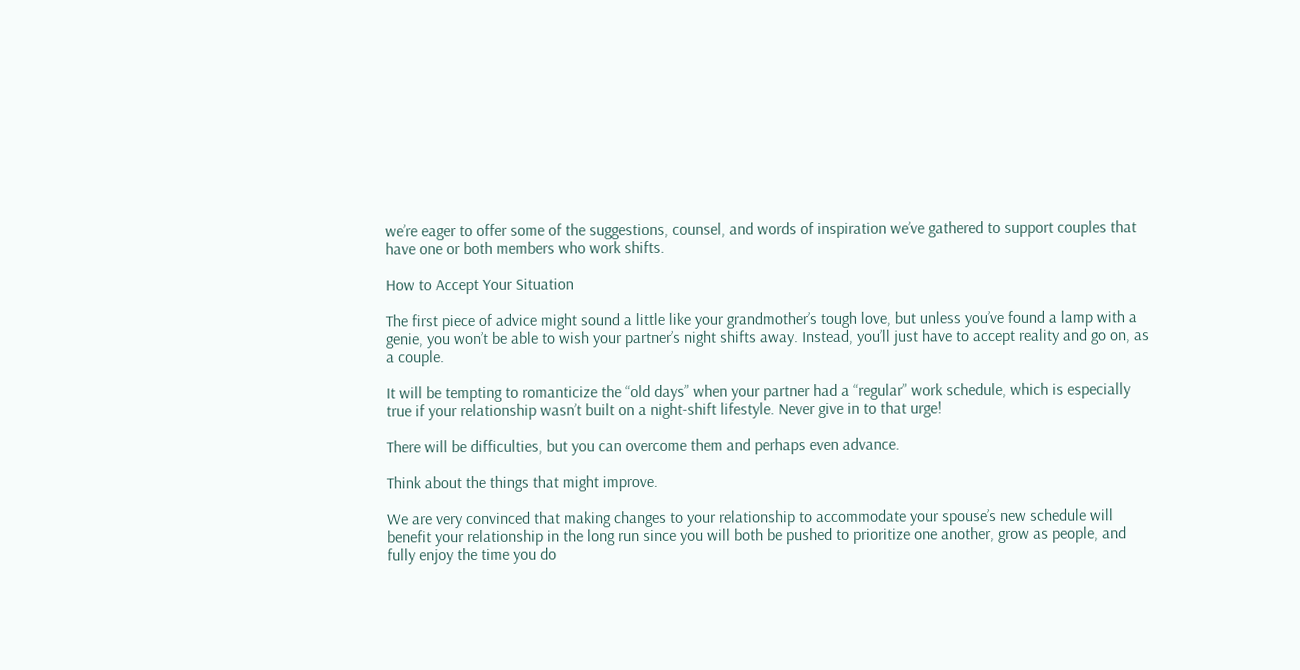we’re eager to offer some of the suggestions, counsel, and words of inspiration we’ve gathered to support couples that have one or both members who work shifts.

How to Accept Your Situation

The first piece of advice might sound a little like your grandmother’s tough love, but unless you’ve found a lamp with a genie, you won’t be able to wish your partner’s night shifts away. Instead, you’ll just have to accept reality and go on, as a couple.

It will be tempting to romanticize the “old days” when your partner had a “regular” work schedule, which is especially true if your relationship wasn’t built on a night-shift lifestyle. Never give in to that urge!

There will be difficulties, but you can overcome them and perhaps even advance.

Think about the things that might improve.

We are very convinced that making changes to your relationship to accommodate your spouse’s new schedule will benefit your relationship in the long run since you will both be pushed to prioritize one another, grow as people, and fully enjoy the time you do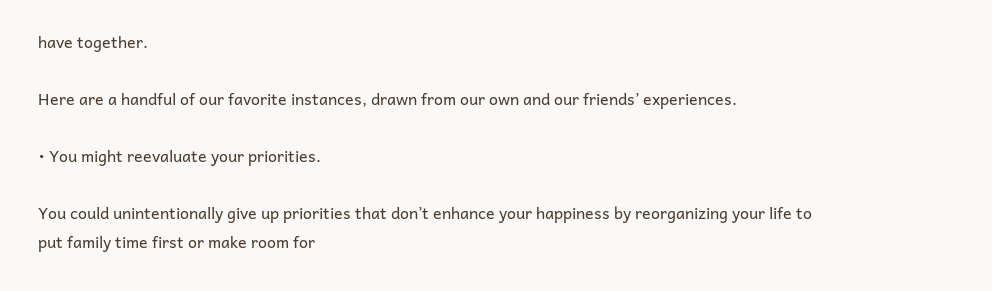have together.

Here are a handful of our favorite instances, drawn from our own and our friends’ experiences.

• You might reevaluate your priorities.

You could unintentionally give up priorities that don’t enhance your happiness by reorganizing your life to put family time first or make room for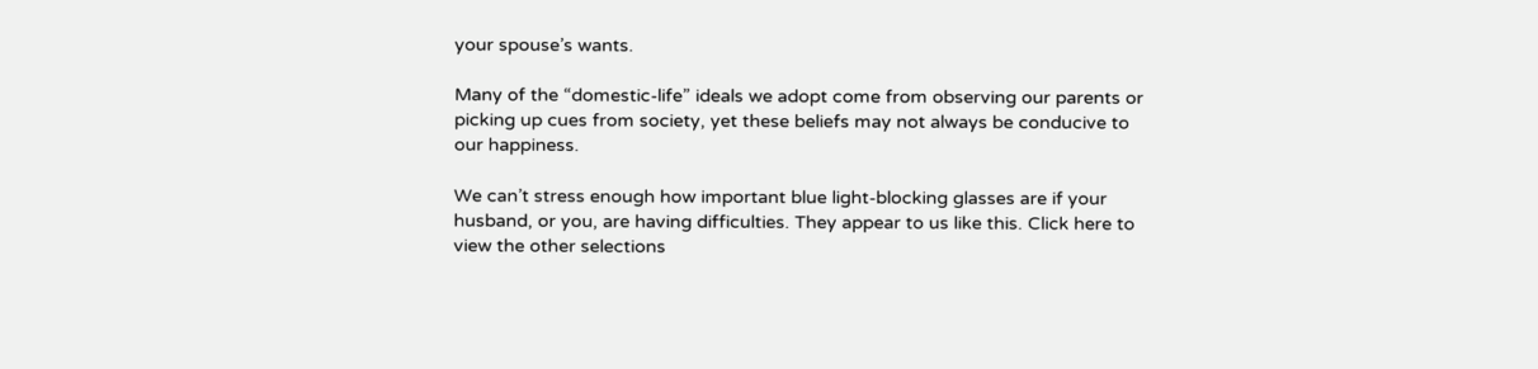your spouse’s wants.

Many of the “domestic-life” ideals we adopt come from observing our parents or picking up cues from society, yet these beliefs may not always be conducive to our happiness.

We can’t stress enough how important blue light-blocking glasses are if your husband, or you, are having difficulties. They appear to us like this. Click here to view the other selections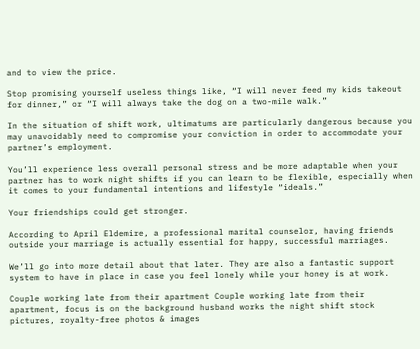and to view the price.

Stop promising yourself useless things like, “I will never feed my kids takeout for dinner,” or “I will always take the dog on a two-mile walk.”

In the situation of shift work, ultimatums are particularly dangerous because you may unavoidably need to compromise your conviction in order to accommodate your partner’s employment.

You’ll experience less overall personal stress and be more adaptable when your partner has to work night shifts if you can learn to be flexible, especially when it comes to your fundamental intentions and lifestyle “ideals.”

Your friendships could get stronger.

According to April Eldemire, a professional marital counselor, having friends outside your marriage is actually essential for happy, successful marriages.

We’ll go into more detail about that later. They are also a fantastic support system to have in place in case you feel lonely while your honey is at work.

Couple working late from their apartment Couple working late from their apartment, focus is on the background husband works the night shift stock pictures, royalty-free photos & images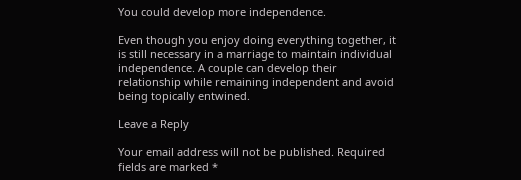You could develop more independence.

Even though you enjoy doing everything together, it is still necessary in a marriage to maintain individual independence. A couple can develop their relationship while remaining independent and avoid being topically entwined.

Leave a Reply

Your email address will not be published. Required fields are marked *